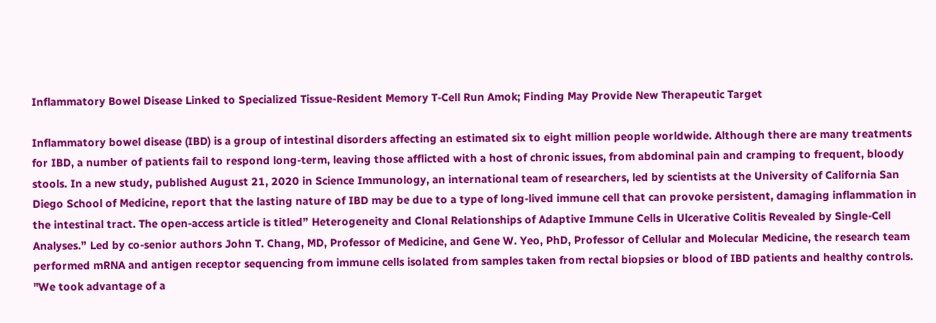Inflammatory Bowel Disease Linked to Specialized Tissue-Resident Memory T-Cell Run Amok; Finding May Provide New Therapeutic Target

Inflammatory bowel disease (IBD) is a group of intestinal disorders affecting an estimated six to eight million people worldwide. Although there are many treatments for IBD, a number of patients fail to respond long-term, leaving those afflicted with a host of chronic issues, from abdominal pain and cramping to frequent, bloody stools. In a new study, published August 21, 2020 in Science Immunology, an international team of researchers, led by scientists at the University of California San Diego School of Medicine, report that the lasting nature of IBD may be due to a type of long-lived immune cell that can provoke persistent, damaging inflammation in the intestinal tract. The open-access article is titled” Heterogeneity and Clonal Relationships of Adaptive Immune Cells in Ulcerative Colitis Revealed by Single-Cell Analyses.” Led by co-senior authors John T. Chang, MD, Professor of Medicine, and Gene W. Yeo, PhD, Professor of Cellular and Molecular Medicine, the research team performed mRNA and antigen receptor sequencing from immune cells isolated from samples taken from rectal biopsies or blood of IBD patients and healthy controls. "We took advantage of a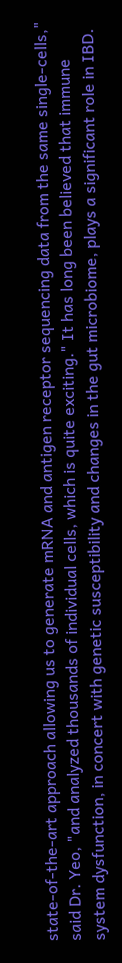state-of-the-art approach allowing us to generate mRNA and antigen receptor sequencing data from the same single-cells," said Dr. Yeo, "and analyzed thousands of individual cells, which is quite exciting." It has long been believed that immune system dysfunction, in concert with genetic susceptibility and changes in the gut microbiome, plays a significant role in IBD.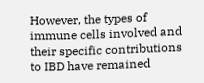However, the types of immune cells involved and their specific contributions to IBD have remained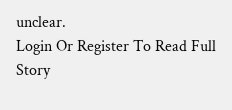unclear.
Login Or Register To Read Full Story